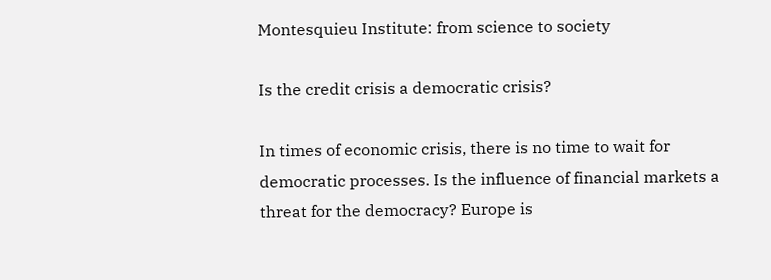Montesquieu Institute: from science to society

Is the credit crisis a democratic crisis?

In times of economic crisis, there is no time to wait for democratic processes. Is the influence of financial markets a threat for the democracy? Europe is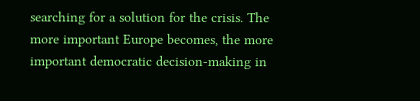searching for a solution for the crisis. The more important Europe becomes, the more important democratic decision-making in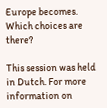Europe becomes. Which choices are there?

This session was held in Dutch. For more information on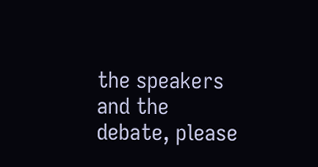the speakers and the debate, please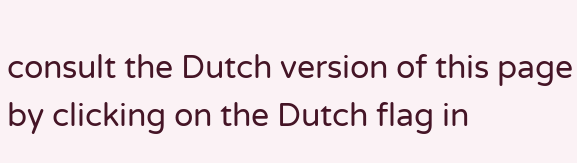consult the Dutch version of this page by clicking on the Dutch flag in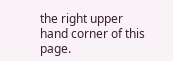the right upper hand corner of this page.